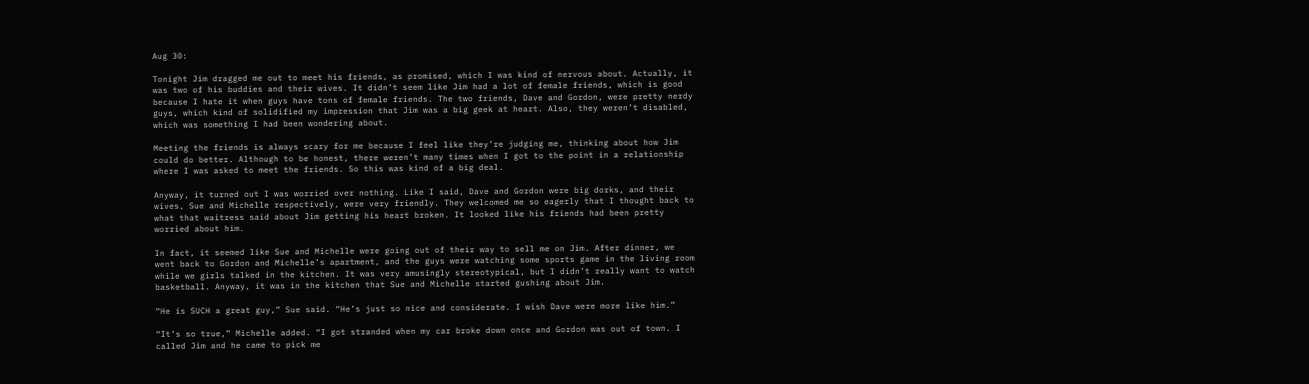Aug 30:

Tonight Jim dragged me out to meet his friends, as promised, which I was kind of nervous about. Actually, it was two of his buddies and their wives. It didn’t seem like Jim had a lot of female friends, which is good because I hate it when guys have tons of female friends. The two friends, Dave and Gordon, were pretty nerdy guys, which kind of solidified my impression that Jim was a big geek at heart. Also, they weren’t disabled, which was something I had been wondering about.

Meeting the friends is always scary for me because I feel like they’re judging me, thinking about how Jim could do better. Although to be honest, there weren’t many times when I got to the point in a relationship where I was asked to meet the friends. So this was kind of a big deal.

Anyway, it turned out I was worried over nothing. Like I said, Dave and Gordon were big dorks, and their wives, Sue and Michelle respectively, were very friendly. They welcomed me so eagerly that I thought back to what that waitress said about Jim getting his heart broken. It looked like his friends had been pretty worried about him.

In fact, it seemed like Sue and Michelle were going out of their way to sell me on Jim. After dinner, we went back to Gordon and Michelle’s apartment, and the guys were watching some sports game in the living room while we girls talked in the kitchen. It was very amusingly stereotypical, but I didn’t really want to watch basketball. Anyway, it was in the kitchen that Sue and Michelle started gushing about Jim.

“He is SUCH a great guy,” Sue said. “He’s just so nice and considerate. I wish Dave were more like him.”

“It’s so true,” Michelle added. “I got stranded when my car broke down once and Gordon was out of town. I called Jim and he came to pick me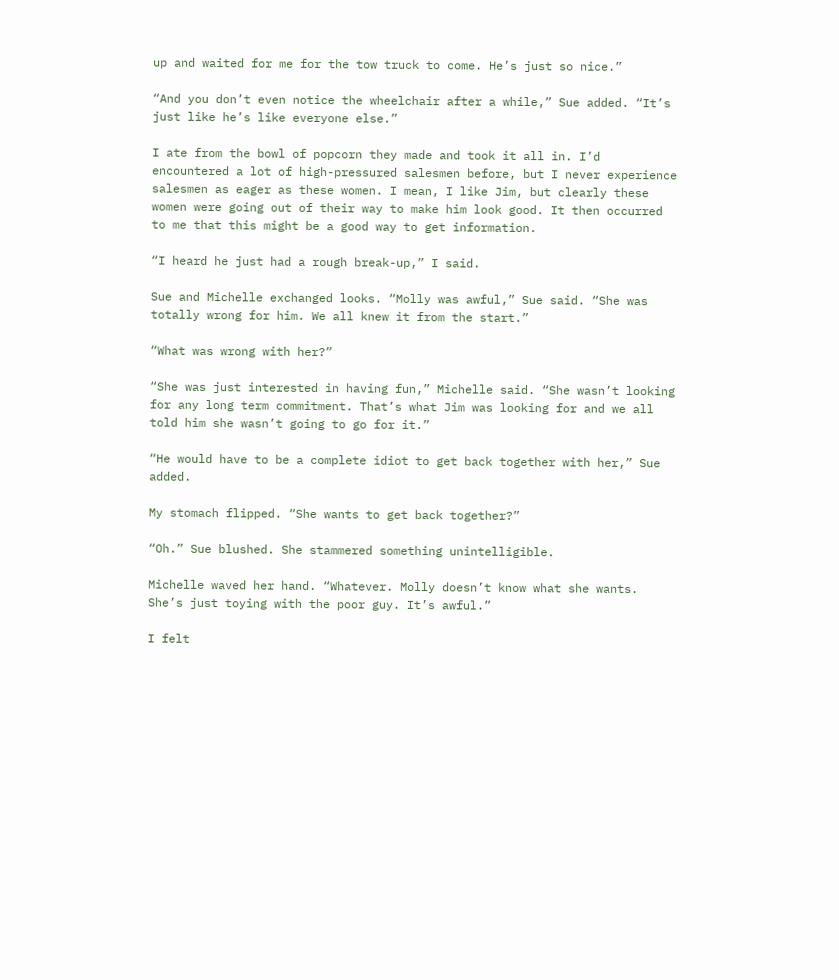up and waited for me for the tow truck to come. He’s just so nice.”

“And you don’t even notice the wheelchair after a while,” Sue added. “It’s just like he’s like everyone else.”

I ate from the bowl of popcorn they made and took it all in. I’d encountered a lot of high-pressured salesmen before, but I never experience salesmen as eager as these women. I mean, I like Jim, but clearly these women were going out of their way to make him look good. It then occurred to me that this might be a good way to get information.

“I heard he just had a rough break-up,” I said.

Sue and Michelle exchanged looks. “Molly was awful,” Sue said. “She was totally wrong for him. We all knew it from the start.”

“What was wrong with her?”

“She was just interested in having fun,” Michelle said. “She wasn’t looking for any long term commitment. That’s what Jim was looking for and we all told him she wasn’t going to go for it.”

“He would have to be a complete idiot to get back together with her,” Sue added.

My stomach flipped. “She wants to get back together?”

“Oh.” Sue blushed. She stammered something unintelligible.

Michelle waved her hand. “Whatever. Molly doesn’t know what she wants. She’s just toying with the poor guy. It’s awful.”

I felt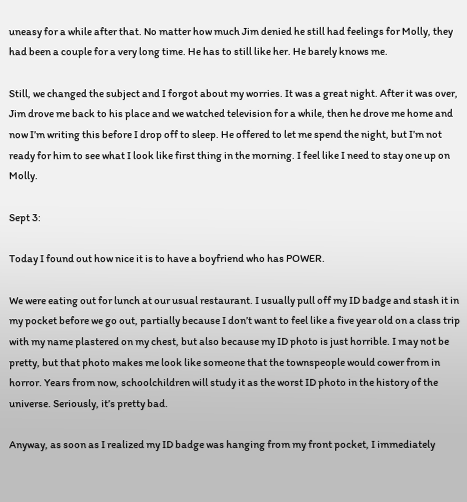uneasy for a while after that. No matter how much Jim denied he still had feelings for Molly, they had been a couple for a very long time. He has to still like her. He barely knows me.

Still, we changed the subject and I forgot about my worries. It was a great night. After it was over, Jim drove me back to his place and we watched television for a while, then he drove me home and now I’m writing this before I drop off to sleep. He offered to let me spend the night, but I’m not ready for him to see what I look like first thing in the morning. I feel like I need to stay one up on Molly.

Sept 3:

Today I found out how nice it is to have a boyfriend who has POWER.

We were eating out for lunch at our usual restaurant. I usually pull off my ID badge and stash it in my pocket before we go out, partially because I don’t want to feel like a five year old on a class trip with my name plastered on my chest, but also because my ID photo is just horrible. I may not be pretty, but that photo makes me look like someone that the townspeople would cower from in horror. Years from now, schoolchildren will study it as the worst ID photo in the history of the universe. Seriously, it’s pretty bad.

Anyway, as soon as I realized my ID badge was hanging from my front pocket, I immediately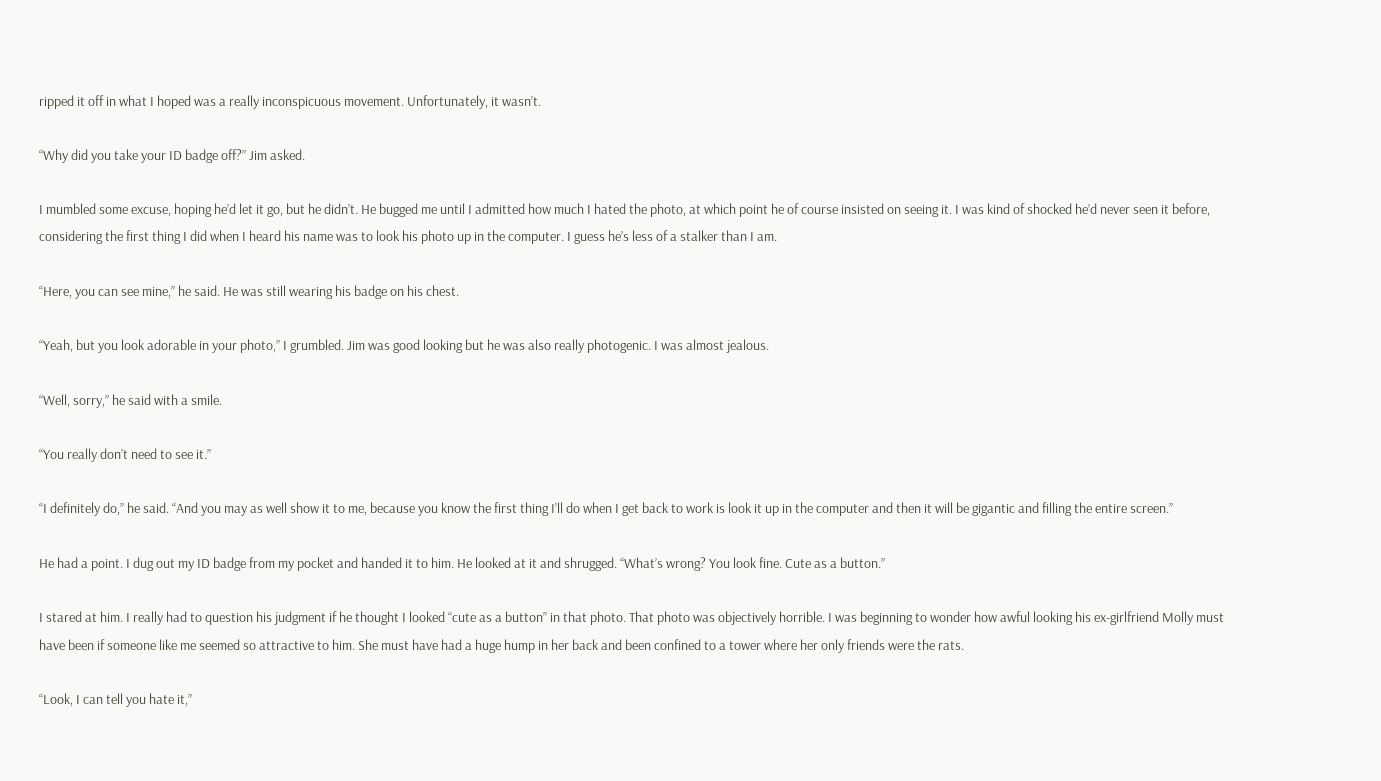ripped it off in what I hoped was a really inconspicuous movement. Unfortunately, it wasn’t.

“Why did you take your ID badge off?” Jim asked.

I mumbled some excuse, hoping he’d let it go, but he didn’t. He bugged me until I admitted how much I hated the photo, at which point he of course insisted on seeing it. I was kind of shocked he’d never seen it before, considering the first thing I did when I heard his name was to look his photo up in the computer. I guess he’s less of a stalker than I am.

“Here, you can see mine,” he said. He was still wearing his badge on his chest.

“Yeah, but you look adorable in your photo,” I grumbled. Jim was good looking but he was also really photogenic. I was almost jealous.

“Well, sorry,” he said with a smile.

“You really don’t need to see it.”

“I definitely do,” he said. “And you may as well show it to me, because you know the first thing I’ll do when I get back to work is look it up in the computer and then it will be gigantic and filling the entire screen.”

He had a point. I dug out my ID badge from my pocket and handed it to him. He looked at it and shrugged. “What’s wrong? You look fine. Cute as a button.”

I stared at him. I really had to question his judgment if he thought I looked “cute as a button” in that photo. That photo was objectively horrible. I was beginning to wonder how awful looking his ex-girlfriend Molly must have been if someone like me seemed so attractive to him. She must have had a huge hump in her back and been confined to a tower where her only friends were the rats.

“Look, I can tell you hate it,”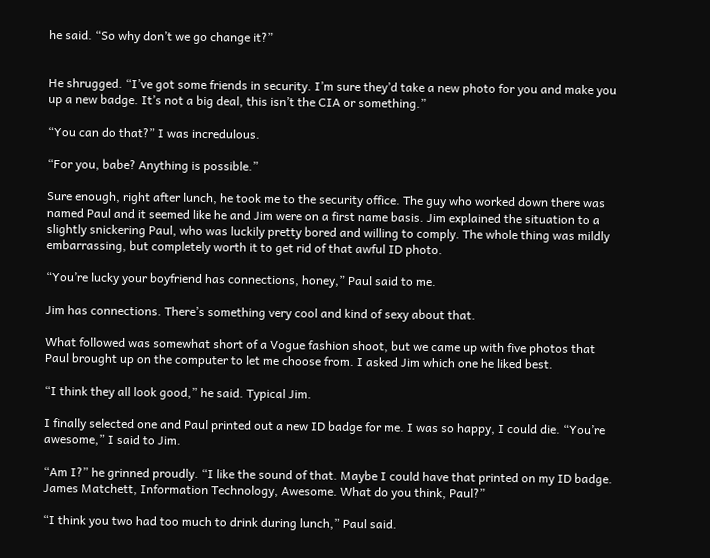he said. “So why don’t we go change it?”


He shrugged. “I’ve got some friends in security. I’m sure they’d take a new photo for you and make you up a new badge. It’s not a big deal, this isn’t the CIA or something.”

“You can do that?” I was incredulous.

“For you, babe? Anything is possible.”

Sure enough, right after lunch, he took me to the security office. The guy who worked down there was named Paul and it seemed like he and Jim were on a first name basis. Jim explained the situation to a slightly snickering Paul, who was luckily pretty bored and willing to comply. The whole thing was mildly embarrassing, but completely worth it to get rid of that awful ID photo.

“You’re lucky your boyfriend has connections, honey,” Paul said to me.

Jim has connections. There’s something very cool and kind of sexy about that.

What followed was somewhat short of a Vogue fashion shoot, but we came up with five photos that Paul brought up on the computer to let me choose from. I asked Jim which one he liked best.

“I think they all look good,” he said. Typical Jim.

I finally selected one and Paul printed out a new ID badge for me. I was so happy, I could die. “You’re awesome,” I said to Jim.

“Am I?” he grinned proudly. “I like the sound of that. Maybe I could have that printed on my ID badge. James Matchett, Information Technology, Awesome. What do you think, Paul?”

“I think you two had too much to drink during lunch,” Paul said.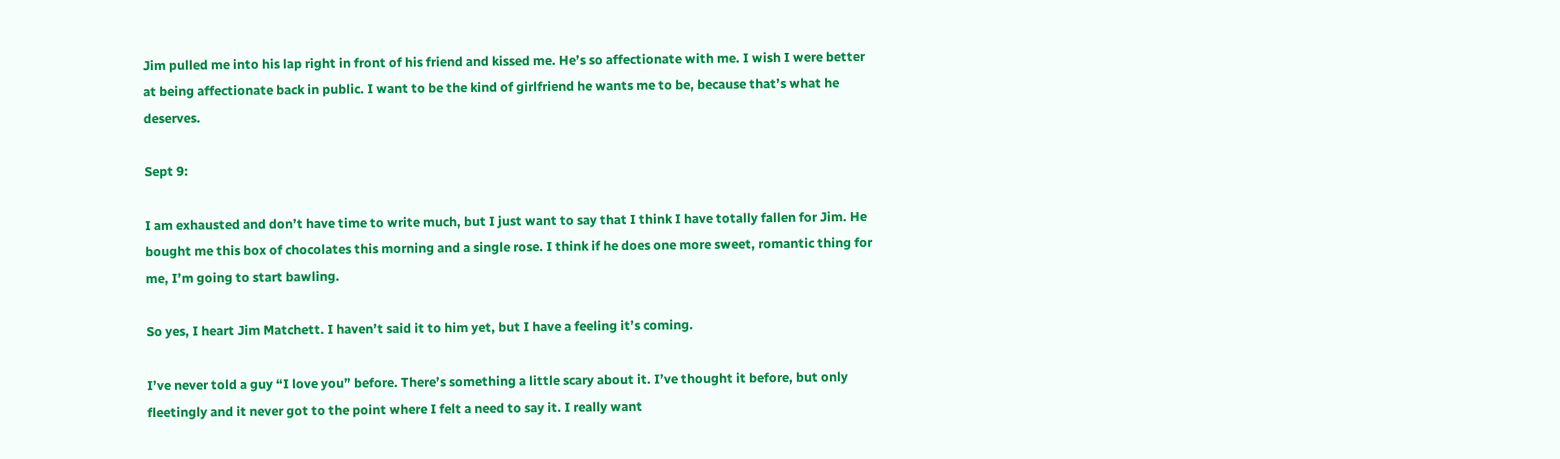Jim pulled me into his lap right in front of his friend and kissed me. He’s so affectionate with me. I wish I were better at being affectionate back in public. I want to be the kind of girlfriend he wants me to be, because that’s what he deserves.

Sept 9:

I am exhausted and don’t have time to write much, but I just want to say that I think I have totally fallen for Jim. He bought me this box of chocolates this morning and a single rose. I think if he does one more sweet, romantic thing for me, I’m going to start bawling.

So yes, I heart Jim Matchett. I haven’t said it to him yet, but I have a feeling it’s coming.

I’ve never told a guy “I love you” before. There’s something a little scary about it. I’ve thought it before, but only fleetingly and it never got to the point where I felt a need to say it. I really want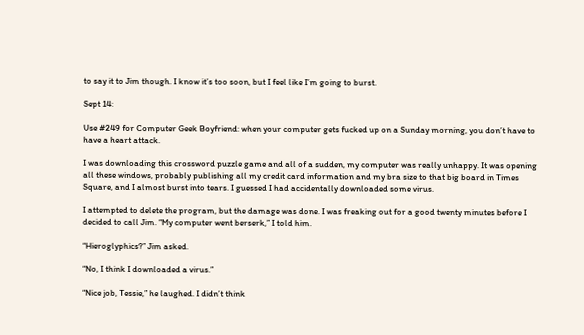to say it to Jim though. I know it’s too soon, but I feel like I’m going to burst.

Sept 14:

Use #249 for Computer Geek Boyfriend: when your computer gets fucked up on a Sunday morning, you don’t have to have a heart attack.

I was downloading this crossword puzzle game and all of a sudden, my computer was really unhappy. It was opening all these windows, probably publishing all my credit card information and my bra size to that big board in Times Square, and I almost burst into tears. I guessed I had accidentally downloaded some virus.

I attempted to delete the program, but the damage was done. I was freaking out for a good twenty minutes before I decided to call Jim. “My computer went berserk,” I told him.

“Hieroglyphics?” Jim asked.

“No, I think I downloaded a virus.”

“Nice job, Tessie,” he laughed. I didn’t think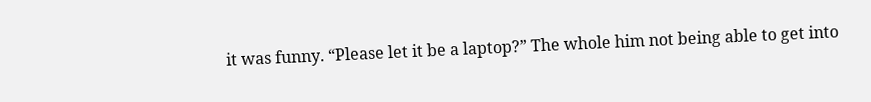it was funny. “Please let it be a laptop?” The whole him not being able to get into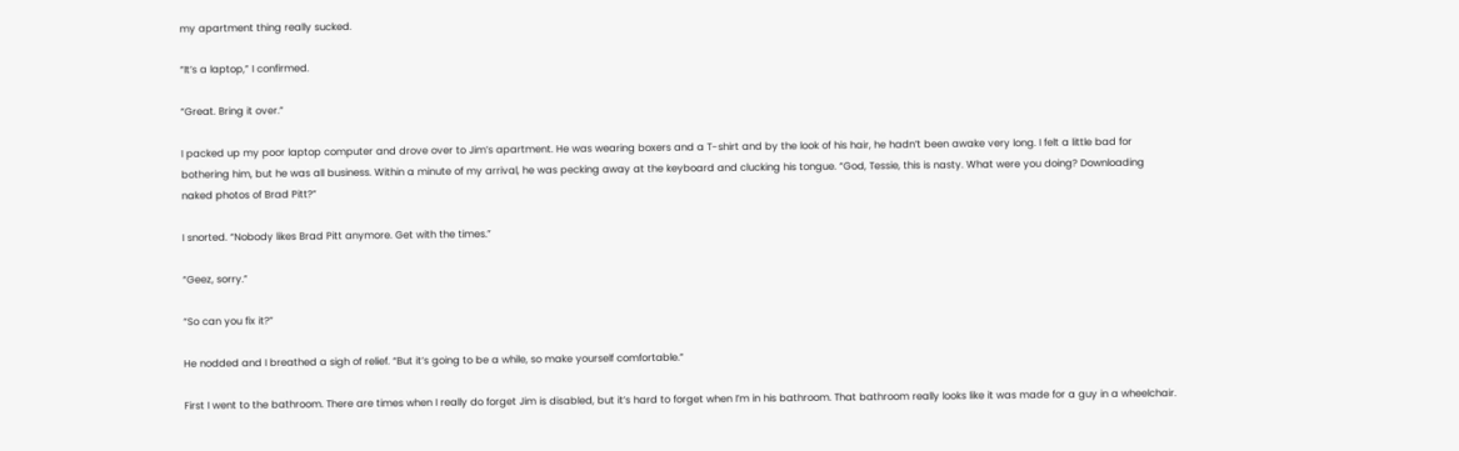my apartment thing really sucked.

“It’s a laptop,” I confirmed.

“Great. Bring it over.”

I packed up my poor laptop computer and drove over to Jim’s apartment. He was wearing boxers and a T-shirt and by the look of his hair, he hadn’t been awake very long. I felt a little bad for bothering him, but he was all business. Within a minute of my arrival, he was pecking away at the keyboard and clucking his tongue. “God, Tessie, this is nasty. What were you doing? Downloading naked photos of Brad Pitt?”

I snorted. “Nobody likes Brad Pitt anymore. Get with the times.”

“Geez, sorry.”

“So can you fix it?”

He nodded and I breathed a sigh of relief. “But it’s going to be a while, so make yourself comfortable.”

First I went to the bathroom. There are times when I really do forget Jim is disabled, but it’s hard to forget when I’m in his bathroom. That bathroom really looks like it was made for a guy in a wheelchair.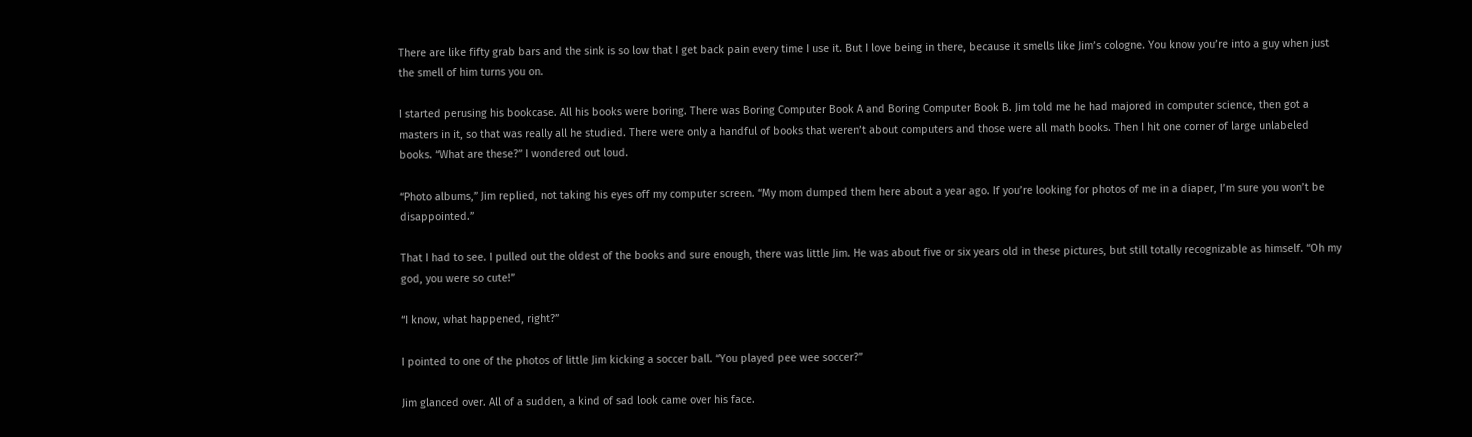There are like fifty grab bars and the sink is so low that I get back pain every time I use it. But I love being in there, because it smells like Jim’s cologne. You know you’re into a guy when just the smell of him turns you on.

I started perusing his bookcase. All his books were boring. There was Boring Computer Book A and Boring Computer Book B. Jim told me he had majored in computer science, then got a masters in it, so that was really all he studied. There were only a handful of books that weren’t about computers and those were all math books. Then I hit one corner of large unlabeled books. “What are these?” I wondered out loud.

“Photo albums,” Jim replied, not taking his eyes off my computer screen. “My mom dumped them here about a year ago. If you’re looking for photos of me in a diaper, I’m sure you won’t be disappointed.”

That I had to see. I pulled out the oldest of the books and sure enough, there was little Jim. He was about five or six years old in these pictures, but still totally recognizable as himself. “Oh my god, you were so cute!”

“I know, what happened, right?”

I pointed to one of the photos of little Jim kicking a soccer ball. “You played pee wee soccer?”

Jim glanced over. All of a sudden, a kind of sad look came over his face.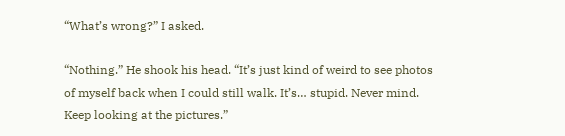“What’s wrong?” I asked.

“Nothing.” He shook his head. “It’s just kind of weird to see photos of myself back when I could still walk. It’s… stupid. Never mind. Keep looking at the pictures.”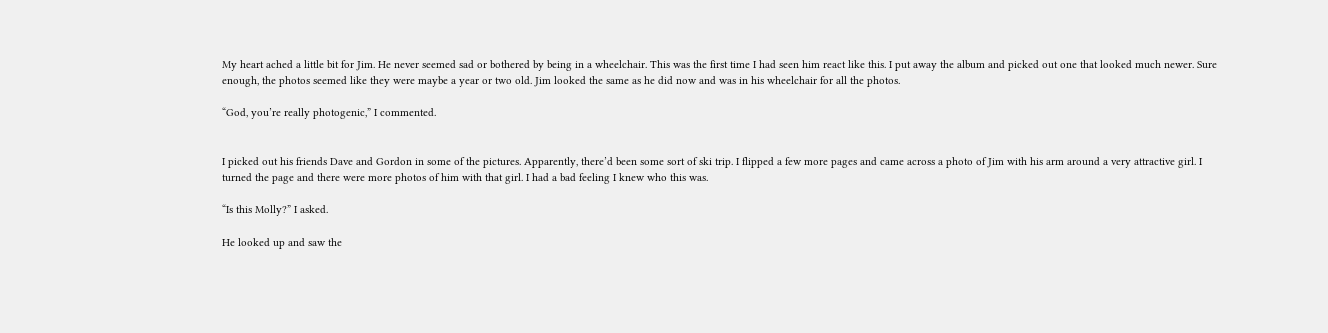My heart ached a little bit for Jim. He never seemed sad or bothered by being in a wheelchair. This was the first time I had seen him react like this. I put away the album and picked out one that looked much newer. Sure enough, the photos seemed like they were maybe a year or two old. Jim looked the same as he did now and was in his wheelchair for all the photos.

“God, you’re really photogenic,” I commented.


I picked out his friends Dave and Gordon in some of the pictures. Apparently, there’d been some sort of ski trip. I flipped a few more pages and came across a photo of Jim with his arm around a very attractive girl. I turned the page and there were more photos of him with that girl. I had a bad feeling I knew who this was.

“Is this Molly?” I asked.

He looked up and saw the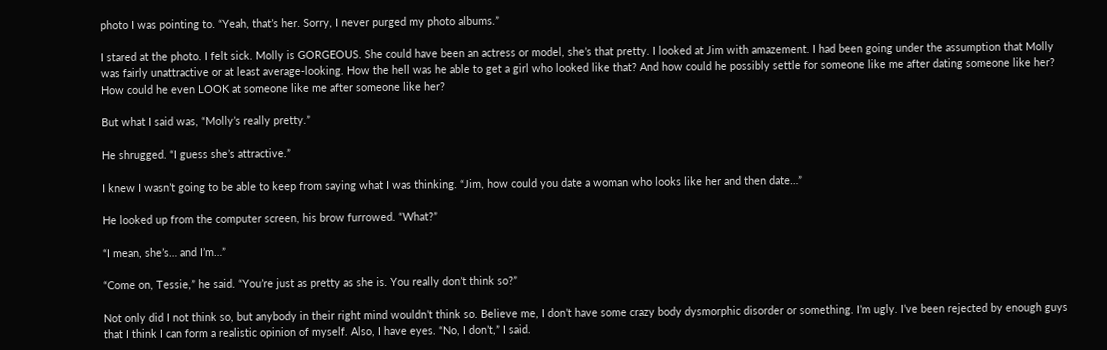photo I was pointing to. “Yeah, that’s her. Sorry, I never purged my photo albums.”

I stared at the photo. I felt sick. Molly is GORGEOUS. She could have been an actress or model, she’s that pretty. I looked at Jim with amazement. I had been going under the assumption that Molly was fairly unattractive or at least average-looking. How the hell was he able to get a girl who looked like that? And how could he possibly settle for someone like me after dating someone like her? How could he even LOOK at someone like me after someone like her?

But what I said was, “Molly’s really pretty.”

He shrugged. “I guess she’s attractive.”

I knew I wasn’t going to be able to keep from saying what I was thinking. “Jim, how could you date a woman who looks like her and then date…”

He looked up from the computer screen, his brow furrowed. “What?”

“I mean, she’s… and I’m…”

“Come on, Tessie,” he said. “You’re just as pretty as she is. You really don’t think so?”

Not only did I not think so, but anybody in their right mind wouldn’t think so. Believe me, I don’t have some crazy body dysmorphic disorder or something. I’m ugly. I’ve been rejected by enough guys that I think I can form a realistic opinion of myself. Also, I have eyes. “No, I don’t,” I said.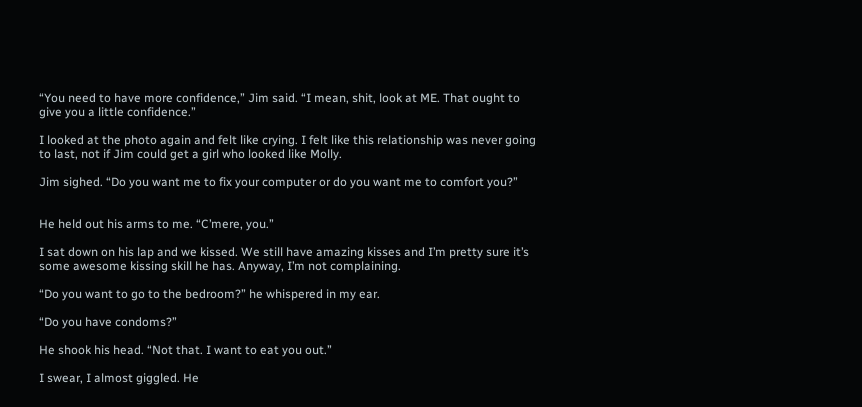“You need to have more confidence,” Jim said. “I mean, shit, look at ME. That ought to give you a little confidence.”

I looked at the photo again and felt like crying. I felt like this relationship was never going to last, not if Jim could get a girl who looked like Molly.

Jim sighed. “Do you want me to fix your computer or do you want me to comfort you?”


He held out his arms to me. “C’mere, you.”

I sat down on his lap and we kissed. We still have amazing kisses and I’m pretty sure it’s some awesome kissing skill he has. Anyway, I’m not complaining.

“Do you want to go to the bedroom?” he whispered in my ear.

“Do you have condoms?”

He shook his head. “Not that. I want to eat you out.”

I swear, I almost giggled. He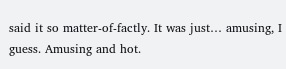said it so matter-of-factly. It was just… amusing, I guess. Amusing and hot.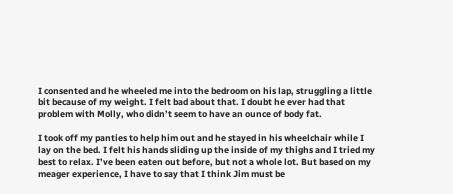I consented and he wheeled me into the bedroom on his lap, struggling a little bit because of my weight. I felt bad about that. I doubt he ever had that problem with Molly, who didn’t seem to have an ounce of body fat.

I took off my panties to help him out and he stayed in his wheelchair while I lay on the bed. I felt his hands sliding up the inside of my thighs and I tried my best to relax. I’ve been eaten out before, but not a whole lot. But based on my meager experience, I have to say that I think Jim must be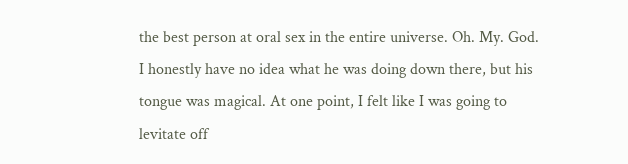the best person at oral sex in the entire universe. Oh. My. God. I honestly have no idea what he was doing down there, but his tongue was magical. At one point, I felt like I was going to levitate off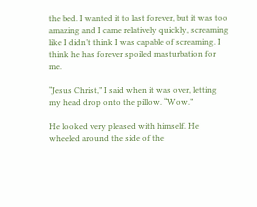the bed. I wanted it to last forever, but it was too amazing and I came relatively quickly, screaming like I didn’t think I was capable of screaming. I think he has forever spoiled masturbation for me.

“Jesus Christ,” I said when it was over, letting my head drop onto the pillow. “Wow.”

He looked very pleased with himself. He wheeled around the side of the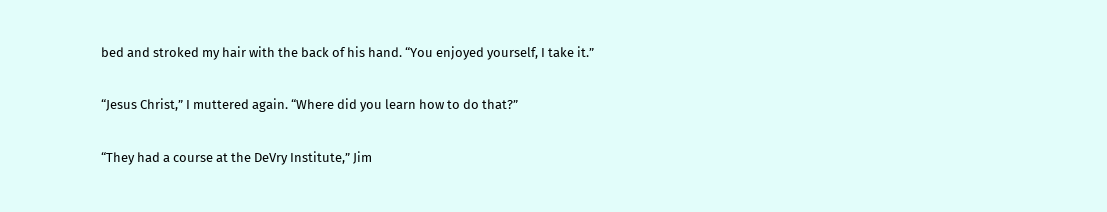bed and stroked my hair with the back of his hand. “You enjoyed yourself, I take it.”

“Jesus Christ,” I muttered again. “Where did you learn how to do that?”

“They had a course at the DeVry Institute,” Jim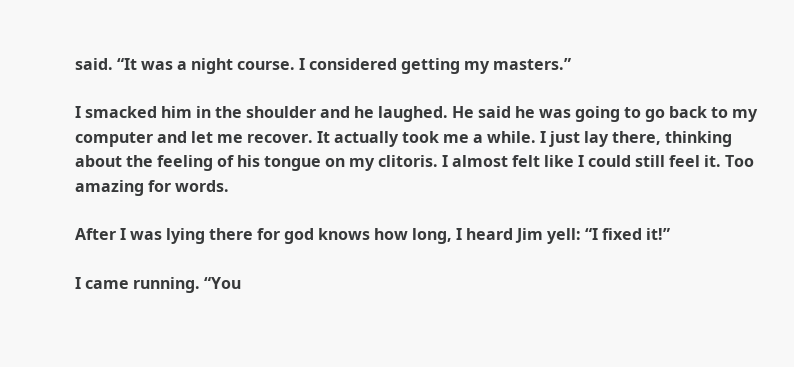said. “It was a night course. I considered getting my masters.”

I smacked him in the shoulder and he laughed. He said he was going to go back to my computer and let me recover. It actually took me a while. I just lay there, thinking about the feeling of his tongue on my clitoris. I almost felt like I could still feel it. Too amazing for words.

After I was lying there for god knows how long, I heard Jim yell: “I fixed it!”

I came running. “You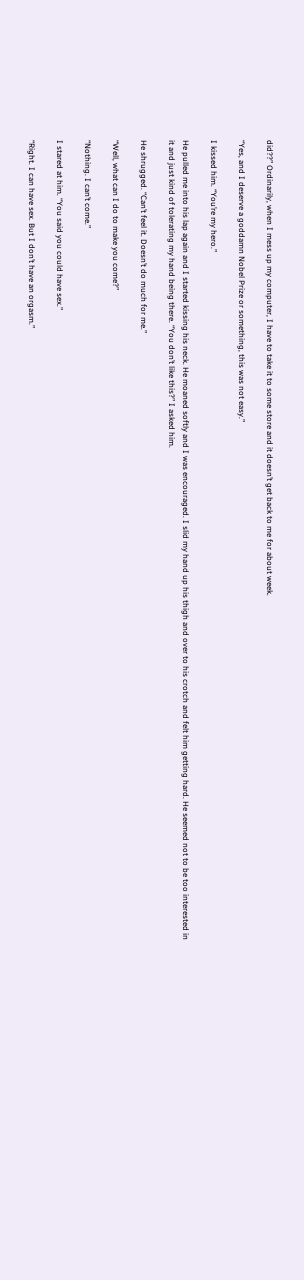did??” Ordinarily, when I mess up my computer, I have to take it to some store and it doesn’t get back to me for about week.

“Yes, and I deserve a goddamn Nobel Prize or something, this was not easy.”

I kissed him. “You’re my hero.”

He pulled me into his lap again and I started kissing his neck. He moaned softly and I was encouraged. I slid my hand up his thigh and over to his crotch and felt him getting hard. He seemed not to be too interested in it and just kind of tolerating my hand being there. “You don’t like this?” I asked him.

He shrugged. “Can’t feel it. Doesn’t do much for me.”

“Well, what can I do to make you come?”

“Nothing. I can’t come.”

I stared at him. “You said you could have sex.”

“Right. I can have sex. But I don’t have an orgasm.”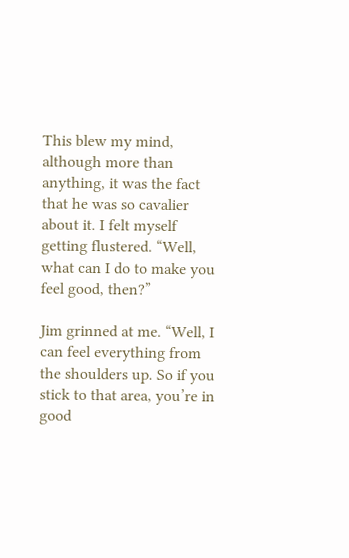This blew my mind, although more than anything, it was the fact that he was so cavalier about it. I felt myself getting flustered. “Well, what can I do to make you feel good, then?”

Jim grinned at me. “Well, I can feel everything from the shoulders up. So if you stick to that area, you’re in good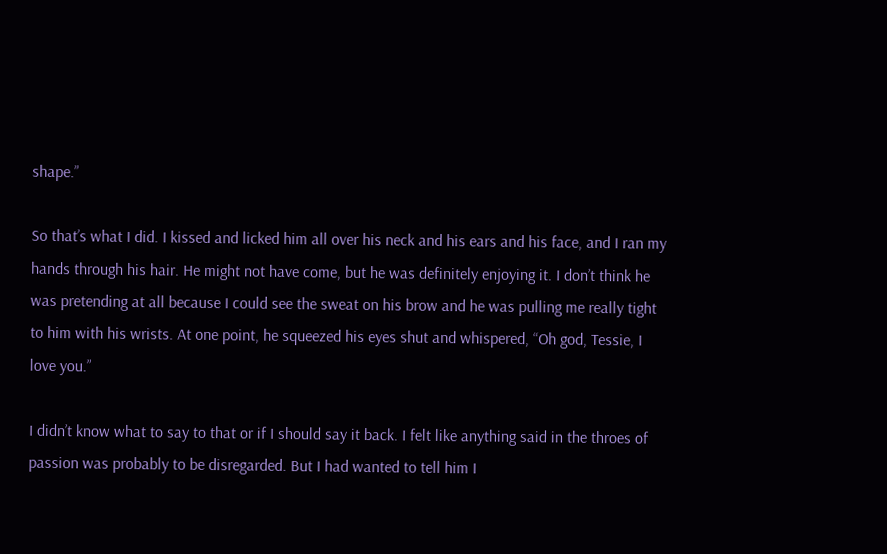shape.”

So that’s what I did. I kissed and licked him all over his neck and his ears and his face, and I ran my hands through his hair. He might not have come, but he was definitely enjoying it. I don’t think he was pretending at all because I could see the sweat on his brow and he was pulling me really tight to him with his wrists. At one point, he squeezed his eyes shut and whispered, “Oh god, Tessie, I love you.”

I didn’t know what to say to that or if I should say it back. I felt like anything said in the throes of passion was probably to be disregarded. But I had wanted to tell him I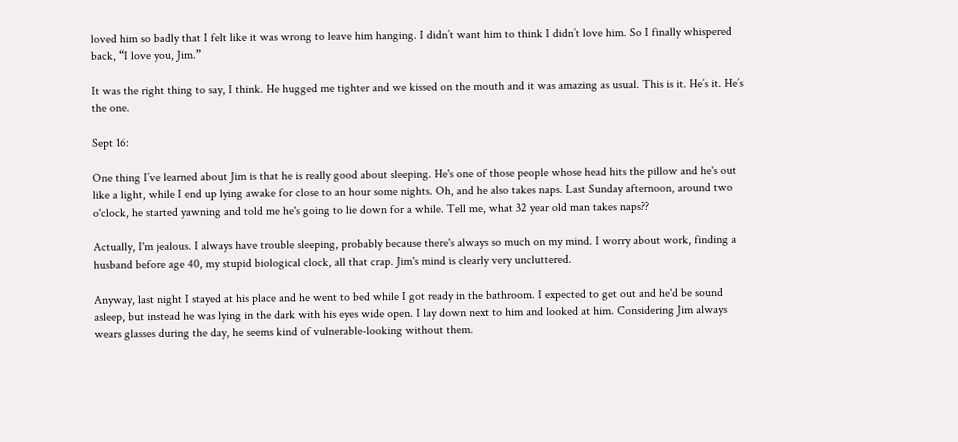loved him so badly that I felt like it was wrong to leave him hanging. I didn’t want him to think I didn’t love him. So I finally whispered back, “I love you, Jim.”

It was the right thing to say, I think. He hugged me tighter and we kissed on the mouth and it was amazing as usual. This is it. He’s it. He’s the one.

Sept 16:

One thing I’ve learned about Jim is that he is really good about sleeping. He's one of those people whose head hits the pillow and he's out like a light, while I end up lying awake for close to an hour some nights. Oh, and he also takes naps. Last Sunday afternoon, around two o'clock, he started yawning and told me he's going to lie down for a while. Tell me, what 32 year old man takes naps??

Actually, I'm jealous. I always have trouble sleeping, probably because there's always so much on my mind. I worry about work, finding a husband before age 40, my stupid biological clock, all that crap. Jim's mind is clearly very uncluttered.

Anyway, last night I stayed at his place and he went to bed while I got ready in the bathroom. I expected to get out and he'd be sound asleep, but instead he was lying in the dark with his eyes wide open. I lay down next to him and looked at him. Considering Jim always wears glasses during the day, he seems kind of vulnerable-looking without them.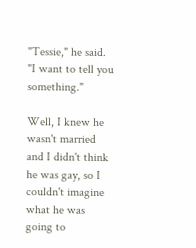"Tessie," he said. "I want to tell you something."

Well, I knew he wasn't married and I didn't think he was gay, so I couldn't imagine what he was going to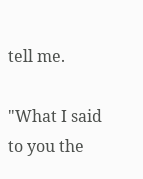tell me.

"What I said to you the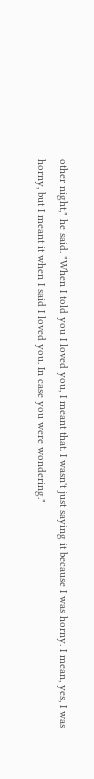other night," he said. "When I told you I loved you, I meant that. I wasn't just saying it because I was horny. I mean, yes, I was horny, but I meant it when I said I loved you. In case you were wondering."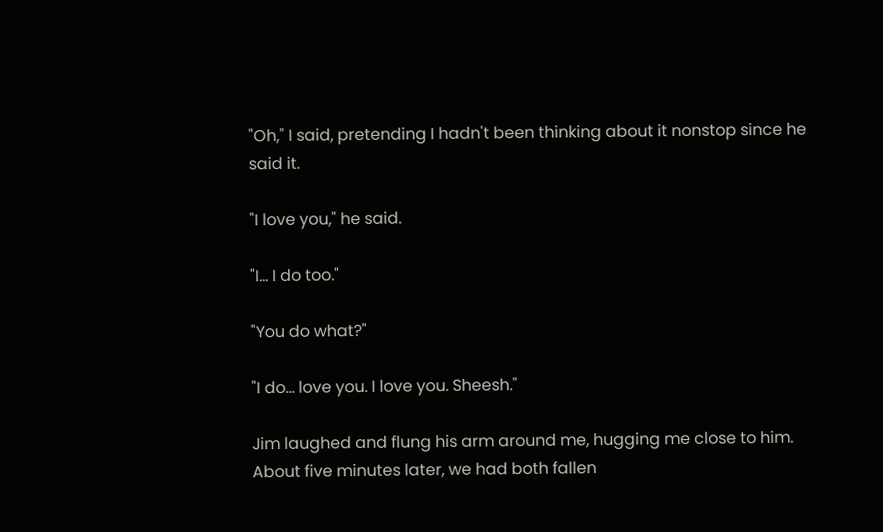"Oh," I said, pretending I hadn't been thinking about it nonstop since he said it.

"I love you," he said.

"I... I do too."

"You do what?"

"I do... love you. I love you. Sheesh."

Jim laughed and flung his arm around me, hugging me close to him. About five minutes later, we had both fallen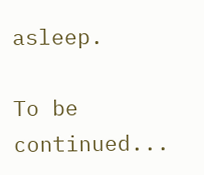asleep.

To be continued...